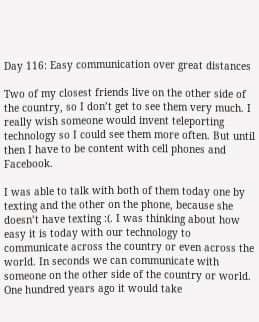Day 116: Easy communication over great distances

Two of my closest friends live on the other side of the country, so I don’t get to see them very much. I really wish someone would invent teleporting technology so I could see them more often. But until then I have to be content with cell phones and Facebook.

I was able to talk with both of them today one by texting and the other on the phone, because she doesn’t have texting :(. I was thinking about how easy it is today with our technology to communicate across the country or even across the world. In seconds we can communicate with someone on the other side of the country or world. One hundred years ago it would take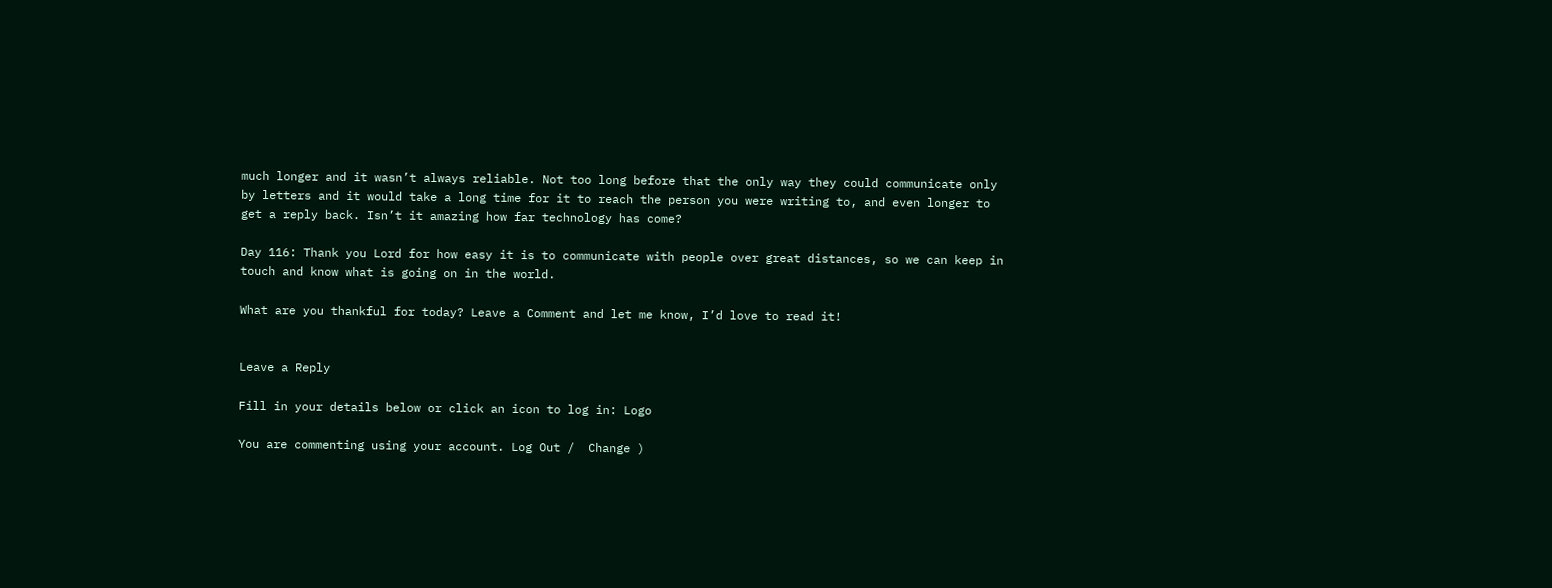much longer and it wasn’t always reliable. Not too long before that the only way they could communicate only by letters and it would take a long time for it to reach the person you were writing to, and even longer to get a reply back. Isn’t it amazing how far technology has come?

Day 116: Thank you Lord for how easy it is to communicate with people over great distances, so we can keep in touch and know what is going on in the world.

What are you thankful for today? Leave a Comment and let me know, I’d love to read it!


Leave a Reply

Fill in your details below or click an icon to log in: Logo

You are commenting using your account. Log Out /  Change )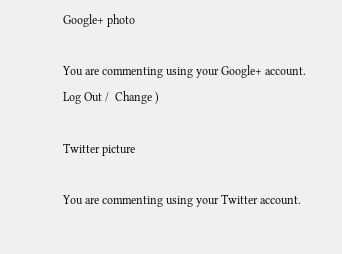Google+ photo

You are commenting using your Google+ account. Log Out /  Change )

Twitter picture

You are commenting using your Twitter account.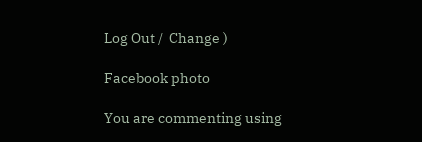Log Out /  Change )

Facebook photo

You are commenting using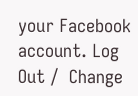your Facebook account. Log Out /  Change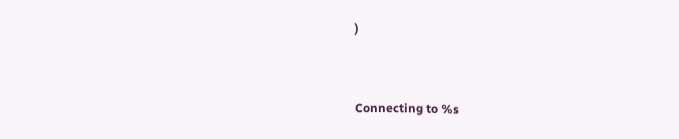)


Connecting to %s